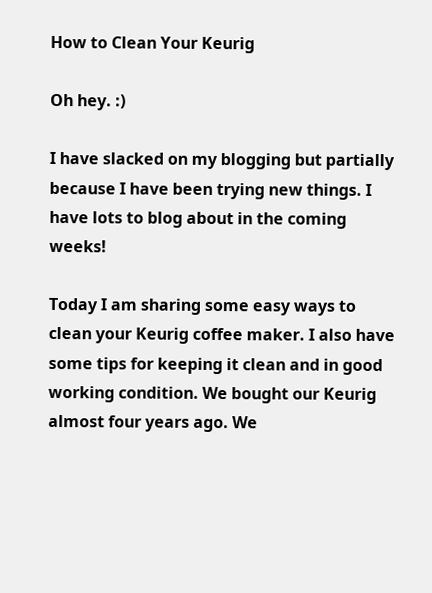How to Clean Your Keurig

Oh hey. :)

I have slacked on my blogging but partially because I have been trying new things. I have lots to blog about in the coming weeks!

Today I am sharing some easy ways to clean your Keurig coffee maker. I also have some tips for keeping it clean and in good working condition. We bought our Keurig almost four years ago. We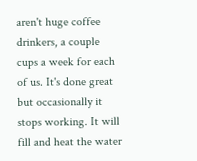aren't huge coffee drinkers, a couple cups a week for each of us. It's done great but occasionally it stops working. It will fill and heat the water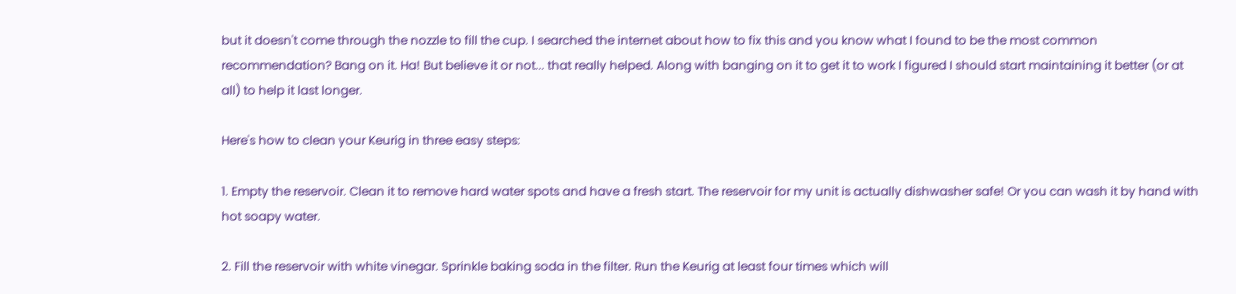but it doesn't come through the nozzle to fill the cup. I searched the internet about how to fix this and you know what I found to be the most common recommendation? Bang on it. Ha! But believe it or not... that really helped. Along with banging on it to get it to work I figured I should start maintaining it better (or at all) to help it last longer.

Here's how to clean your Keurig in three easy steps:

1. Empty the reservoir. Clean it to remove hard water spots and have a fresh start. The reservoir for my unit is actually dishwasher safe! Or you can wash it by hand with hot soapy water.

2. Fill the reservoir with white vinegar. Sprinkle baking soda in the filter. Run the Keurig at least four times which will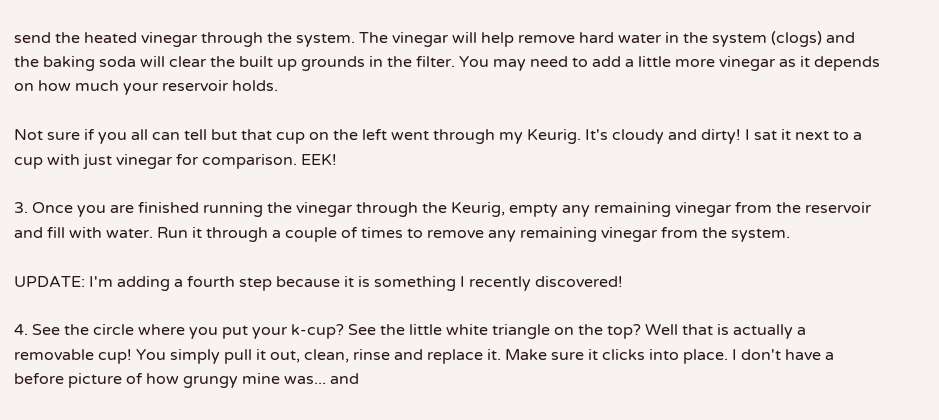send the heated vinegar through the system. The vinegar will help remove hard water in the system (clogs) and the baking soda will clear the built up grounds in the filter. You may need to add a little more vinegar as it depends on how much your reservoir holds.

Not sure if you all can tell but that cup on the left went through my Keurig. It's cloudy and dirty! I sat it next to a cup with just vinegar for comparison. EEK!

3. Once you are finished running the vinegar through the Keurig, empty any remaining vinegar from the reservoir and fill with water. Run it through a couple of times to remove any remaining vinegar from the system.

UPDATE: I'm adding a fourth step because it is something I recently discovered!

4. See the circle where you put your k-cup? See the little white triangle on the top? Well that is actually a removable cup! You simply pull it out, clean, rinse and replace it. Make sure it clicks into place. I don't have a before picture of how grungy mine was... and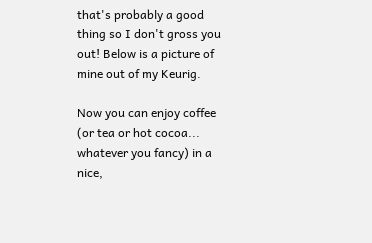that's probably a good thing so I don't gross you out! Below is a picture of mine out of my Keurig.

Now you can enjoy coffee (or tea or hot cocoa... whatever you fancy) in a nice,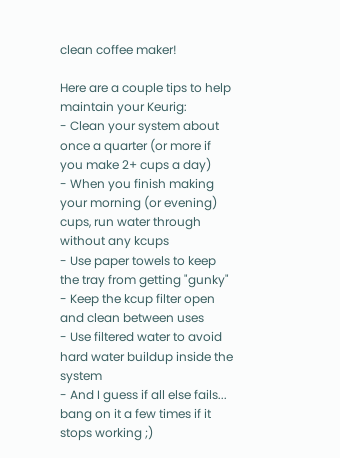clean coffee maker!

Here are a couple tips to help maintain your Keurig:
- Clean your system about once a quarter (or more if you make 2+ cups a day)
- When you finish making your morning (or evening) cups, run water through without any kcups
- Use paper towels to keep the tray from getting "gunky"
- Keep the kcup filter open and clean between uses
- Use filtered water to avoid hard water buildup inside the system
- And I guess if all else fails... bang on it a few times if it stops working ;)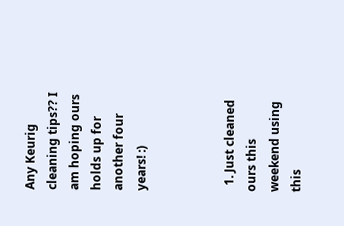Any Keurig cleaning tips?? I am hoping ours holds up for another four years! :)



  1. Just cleaned ours this weekend using this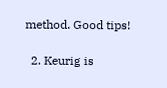method. Good tips!

  2. Keurig is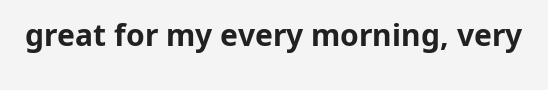great for my every morning, very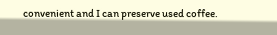convenient and I can preserve used coffee.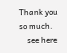Thank you so much.
    see here